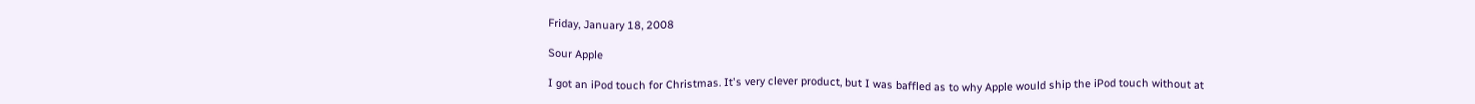Friday, January 18, 2008

Sour Apple

I got an iPod touch for Christmas. It's very clever product, but I was baffled as to why Apple would ship the iPod touch without at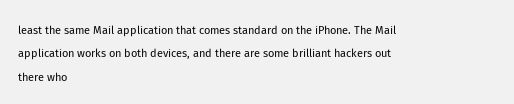least the same Mail application that comes standard on the iPhone. The Mail application works on both devices, and there are some brilliant hackers out there who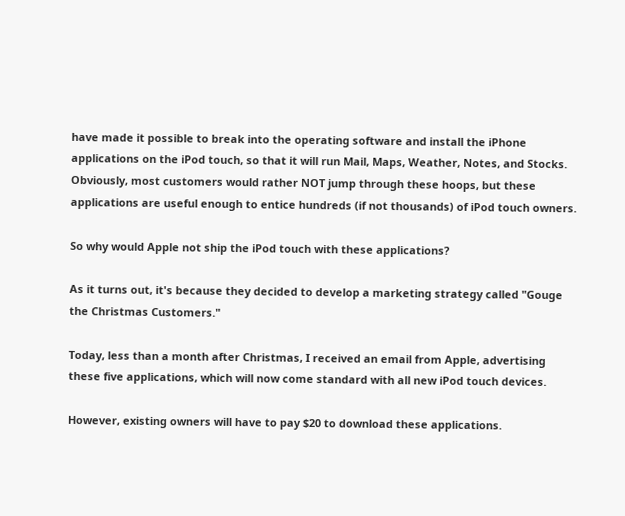have made it possible to break into the operating software and install the iPhone applications on the iPod touch, so that it will run Mail, Maps, Weather, Notes, and Stocks. Obviously, most customers would rather NOT jump through these hoops, but these applications are useful enough to entice hundreds (if not thousands) of iPod touch owners.

So why would Apple not ship the iPod touch with these applications?

As it turns out, it's because they decided to develop a marketing strategy called "Gouge the Christmas Customers."

Today, less than a month after Christmas, I received an email from Apple, advertising these five applications, which will now come standard with all new iPod touch devices.

However, existing owners will have to pay $20 to download these applications.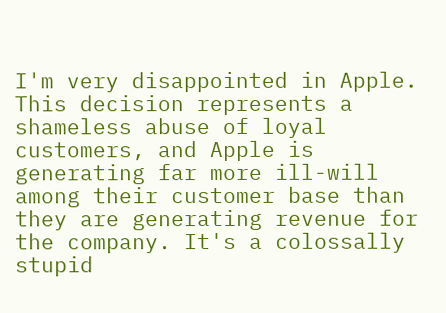I'm very disappointed in Apple. This decision represents a shameless abuse of loyal customers, and Apple is generating far more ill-will among their customer base than they are generating revenue for the company. It's a colossally stupid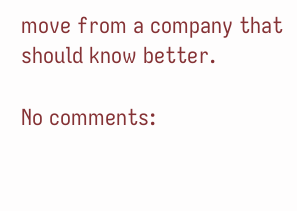move from a company that should know better.

No comments: